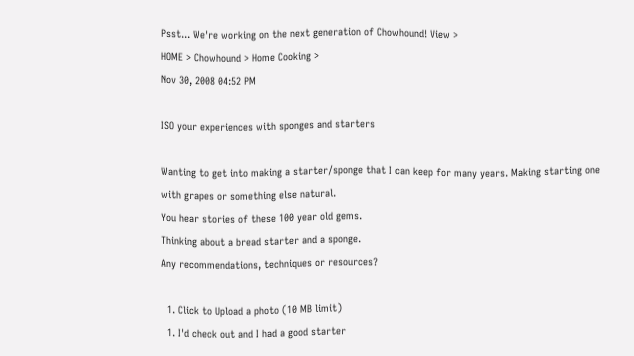Psst... We're working on the next generation of Chowhound! View >
HOME > Chowhound > Home Cooking >
Nov 30, 2008 04:52 PM

ISO your experiences with sponges and starters

Wanting to get into making a starter/sponge that I can keep for many years. Making starting one with grapes or something else natural.
You hear stories of these 100 year old gems.
Thinking about a bread starter and a sponge.
Any recommendations, techniques or resources?

  1. Click to Upload a photo (10 MB limit)
  1. I'd check out and I had a good starter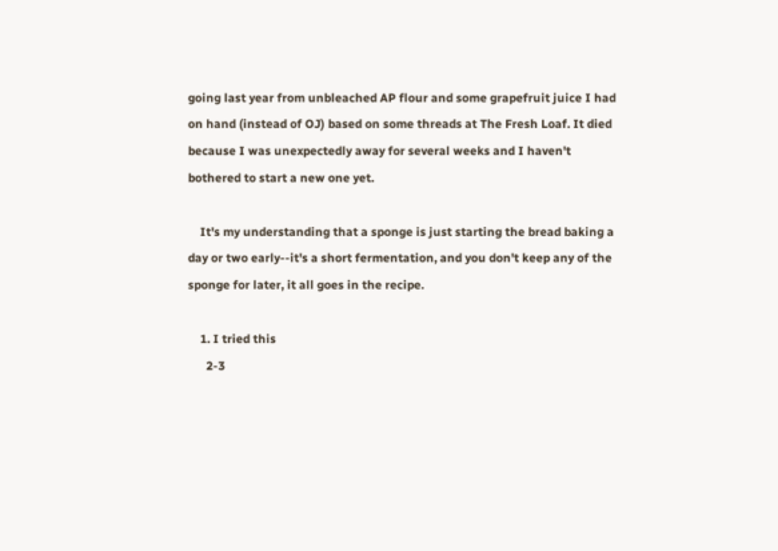going last year from unbleached AP flour and some grapefruit juice I had on hand (instead of OJ) based on some threads at The Fresh Loaf. It died because I was unexpectedly away for several weeks and I haven't bothered to start a new one yet.

    It's my understanding that a sponge is just starting the bread baking a day or two early--it's a short fermentation, and you don't keep any of the sponge for later, it all goes in the recipe.

    1. I tried this
      2-3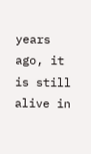years ago, it is still alive in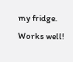my fridge. Works well!